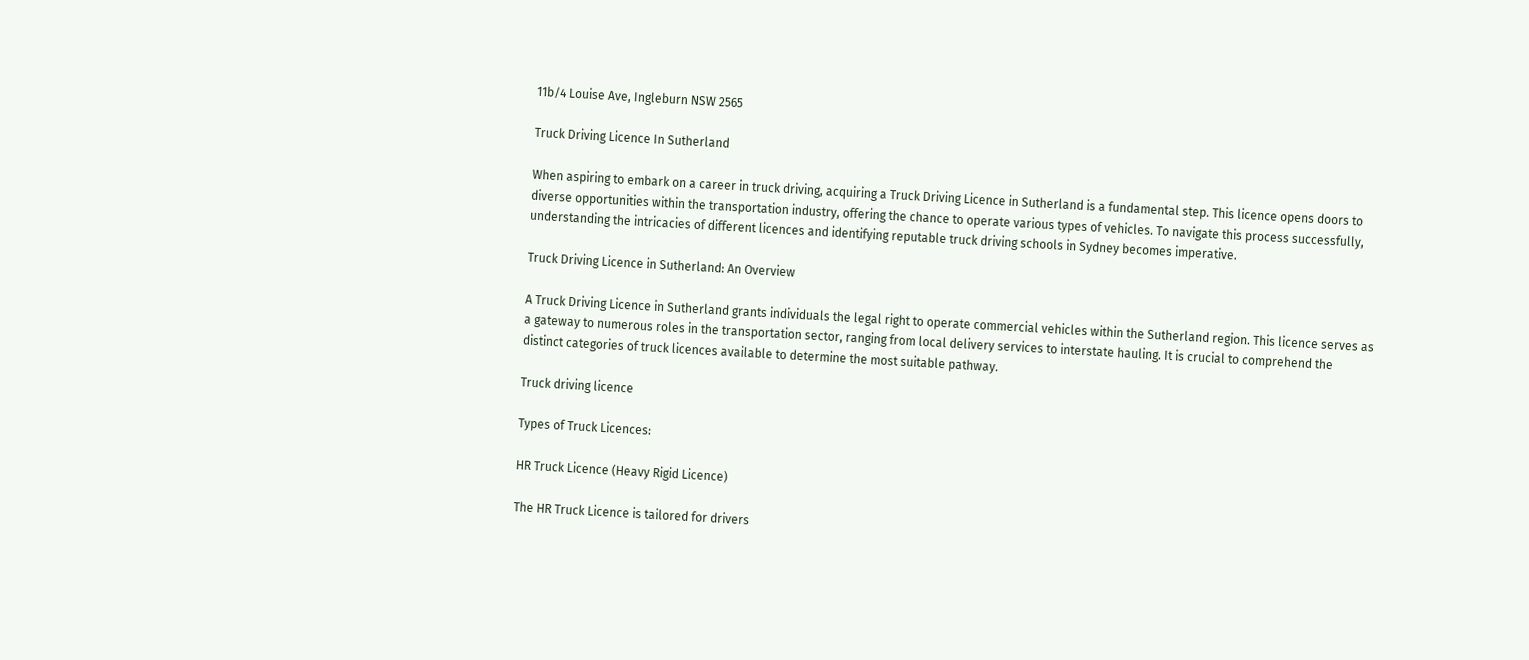11b/4 Louise Ave, Ingleburn NSW 2565

Truck Driving Licence In Sutherland

When aspiring to embark on a career in truck driving, acquiring a Truck Driving Licence in Sutherland is a fundamental step. This licence opens doors to diverse opportunities within the transportation industry, offering the chance to operate various types of vehicles. To navigate this process successfully, understanding the intricacies of different licences and identifying reputable truck driving schools in Sydney becomes imperative.

Truck Driving Licence in Sutherland: An Overview

A Truck Driving Licence in Sutherland grants individuals the legal right to operate commercial vehicles within the Sutherland region. This licence serves as a gateway to numerous roles in the transportation sector, ranging from local delivery services to interstate hauling. It is crucial to comprehend the distinct categories of truck licences available to determine the most suitable pathway.

Truck driving licence

Types of Truck Licences:

HR Truck Licence (Heavy Rigid Licence)

The HR Truck Licence is tailored for drivers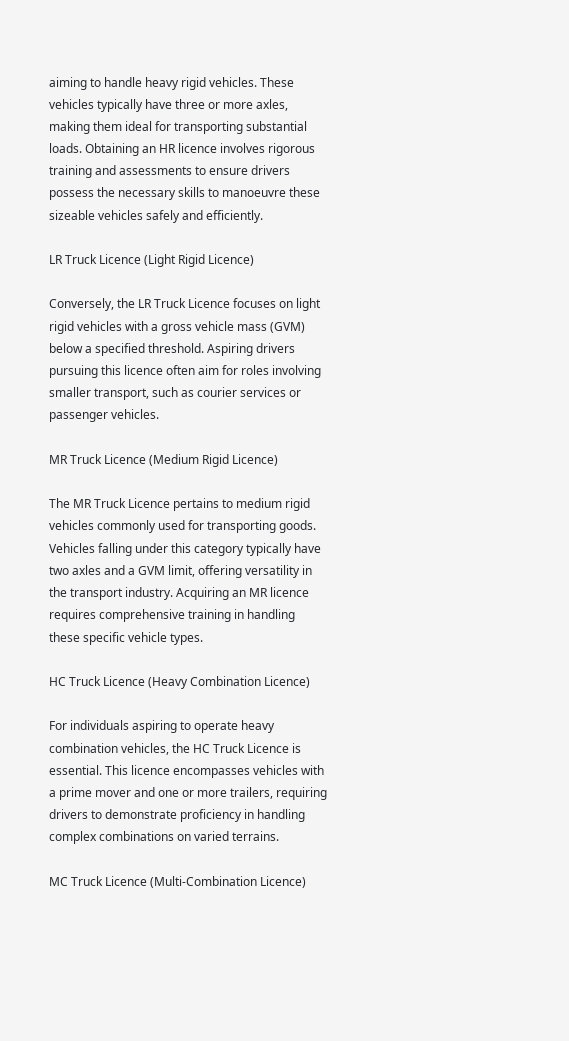aiming to handle heavy rigid vehicles. These vehicles typically have three or more axles, making them ideal for transporting substantial loads. Obtaining an HR licence involves rigorous training and assessments to ensure drivers possess the necessary skills to manoeuvre these sizeable vehicles safely and efficiently.

LR Truck Licence (Light Rigid Licence)

Conversely, the LR Truck Licence focuses on light rigid vehicles with a gross vehicle mass (GVM) below a specified threshold. Aspiring drivers pursuing this licence often aim for roles involving smaller transport, such as courier services or passenger vehicles.

MR Truck Licence (Medium Rigid Licence)

The MR Truck Licence pertains to medium rigid vehicles commonly used for transporting goods. Vehicles falling under this category typically have two axles and a GVM limit, offering versatility in the transport industry. Acquiring an MR licence requires comprehensive training in handling these specific vehicle types.

HC Truck Licence (Heavy Combination Licence)

For individuals aspiring to operate heavy combination vehicles, the HC Truck Licence is essential. This licence encompasses vehicles with a prime mover and one or more trailers, requiring drivers to demonstrate proficiency in handling complex combinations on varied terrains.

MC Truck Licence (Multi-Combination Licence)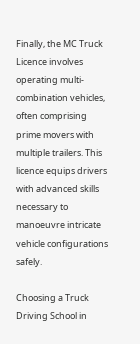Finally, the MC Truck Licence involves operating multi-combination vehicles, often comprising prime movers with multiple trailers. This licence equips drivers with advanced skills necessary to manoeuvre intricate vehicle configurations safely.

Choosing a Truck Driving School in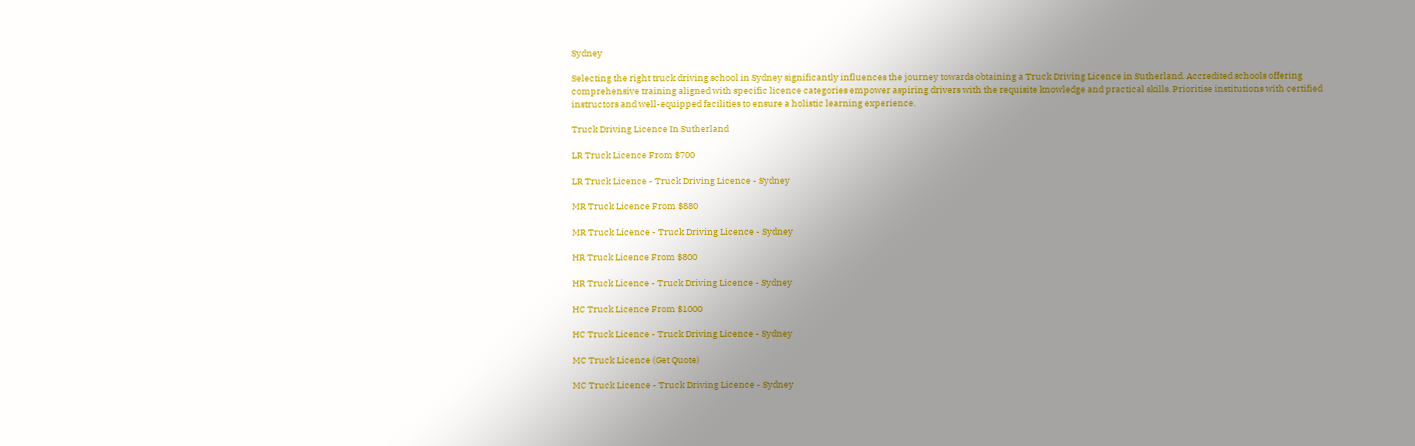Sydney

Selecting the right truck driving school in Sydney significantly influences the journey towards obtaining a Truck Driving Licence in Sutherland. Accredited schools offering comprehensive training aligned with specific licence categories empower aspiring drivers with the requisite knowledge and practical skills. Prioritise institutions with certified instructors and well-equipped facilities to ensure a holistic learning experience.

Truck Driving Licence In Sutherland

LR Truck Licence From $700

LR Truck Licence - Truck Driving Licence - Sydney

MR Truck Licence From $880

MR Truck Licence - Truck Driving Licence - Sydney

HR Truck Licence From $800

HR Truck Licence - Truck Driving Licence - Sydney

HC Truck Licence From $1000

HC Truck Licence - Truck Driving Licence - Sydney

MC Truck Licence (Get Quote)

MC Truck Licence - Truck Driving Licence - Sydney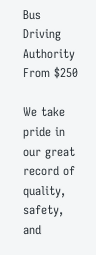Bus Driving Authority From $250

We take pride in our great record of quality, safety, and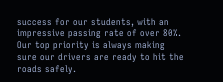success for our students, with an impressive passing rate of over 80%. Our top priority is always making sure our drivers are ready to hit the roads safely.